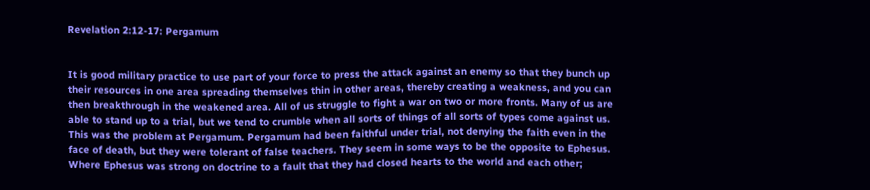Revelation 2:12-17: Pergamum


It is good military practice to use part of your force to press the attack against an enemy so that they bunch up their resources in one area spreading themselves thin in other areas, thereby creating a weakness, and you can then breakthrough in the weakened area. All of us struggle to fight a war on two or more fronts. Many of us are able to stand up to a trial, but we tend to crumble when all sorts of things of all sorts of types come against us. This was the problem at Pergamum. Pergamum had been faithful under trial, not denying the faith even in the face of death, but they were tolerant of false teachers. They seem in some ways to be the opposite to Ephesus. Where Ephesus was strong on doctrine to a fault that they had closed hearts to the world and each other;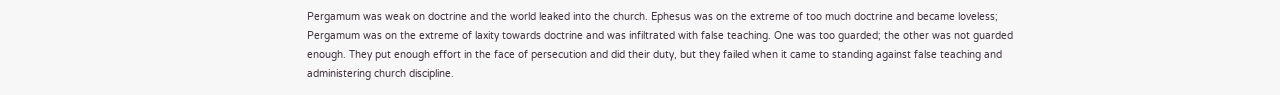Pergamum was weak on doctrine and the world leaked into the church. Ephesus was on the extreme of too much doctrine and became loveless; Pergamum was on the extreme of laxity towards doctrine and was infiltrated with false teaching. One was too guarded; the other was not guarded enough. They put enough effort in the face of persecution and did their duty, but they failed when it came to standing against false teaching and administering church discipline.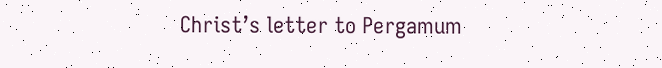Christ’s letter to Pergamum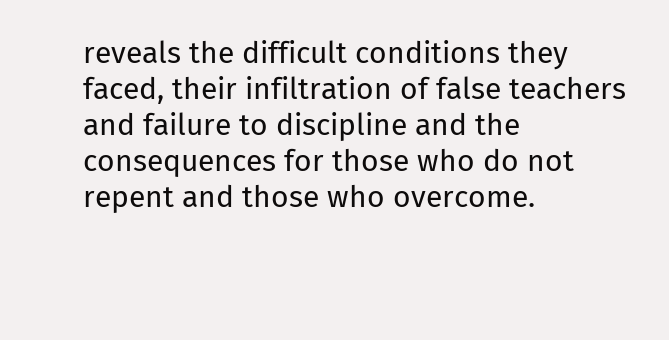reveals the difficult conditions they faced, their infiltration of false teachers and failure to discipline and the consequences for those who do not repent and those who overcome.